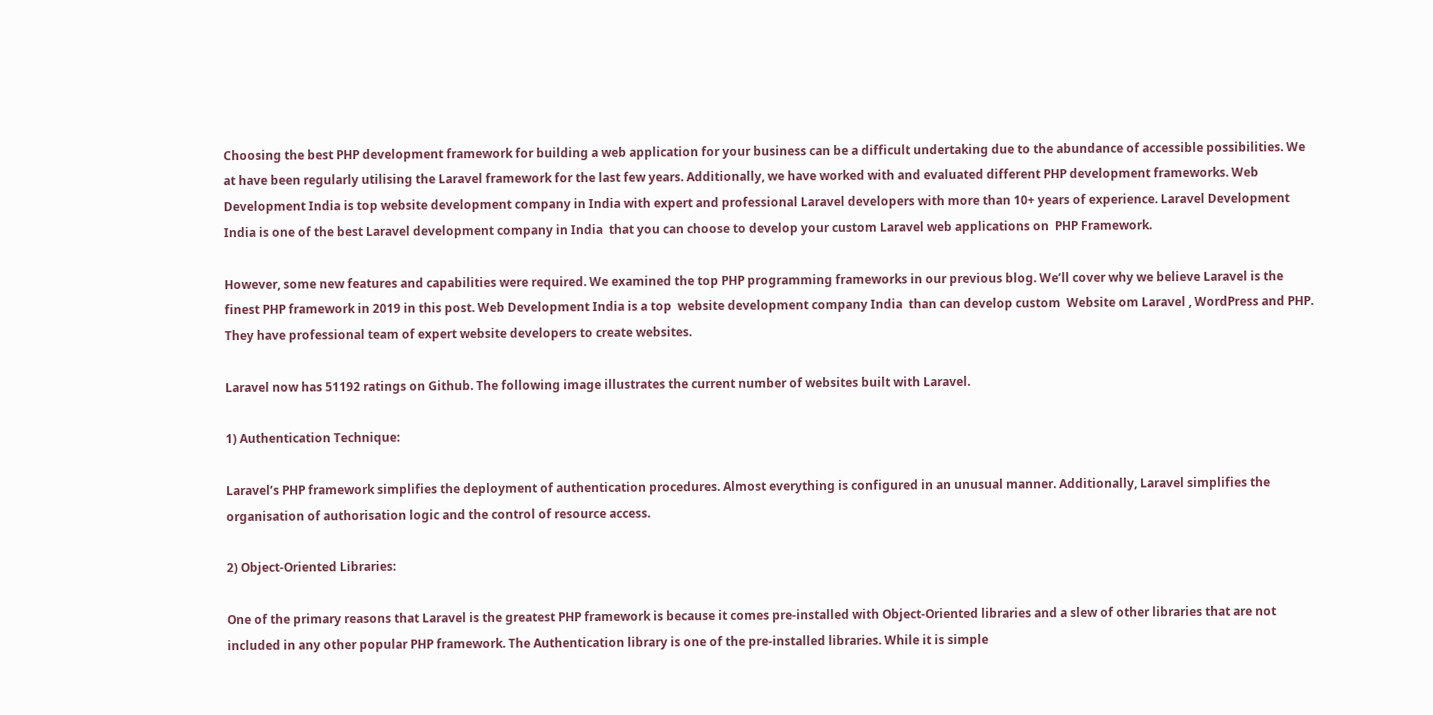Choosing the best PHP development framework for building a web application for your business can be a difficult undertaking due to the abundance of accessible possibilities. We at have been regularly utilising the Laravel framework for the last few years. Additionally, we have worked with and evaluated different PHP development frameworks. Web Development India is top website development company in India with expert and professional Laravel developers with more than 10+ years of experience. Laravel Development India is one of the best Laravel development company in India  that you can choose to develop your custom Laravel web applications on  PHP Framework.

However, some new features and capabilities were required. We examined the top PHP programming frameworks in our previous blog. We’ll cover why we believe Laravel is the finest PHP framework in 2019 in this post. Web Development India is a top  website development company India  than can develop custom  Website om Laravel , WordPress and PHP. They have professional team of expert website developers to create websites.

Laravel now has 51192 ratings on Github. The following image illustrates the current number of websites built with Laravel.

1) Authentication Technique:

Laravel’s PHP framework simplifies the deployment of authentication procedures. Almost everything is configured in an unusual manner. Additionally, Laravel simplifies the organisation of authorisation logic and the control of resource access.

2) Object-Oriented Libraries:

One of the primary reasons that Laravel is the greatest PHP framework is because it comes pre-installed with Object-Oriented libraries and a slew of other libraries that are not included in any other popular PHP framework. The Authentication library is one of the pre-installed libraries. While it is simple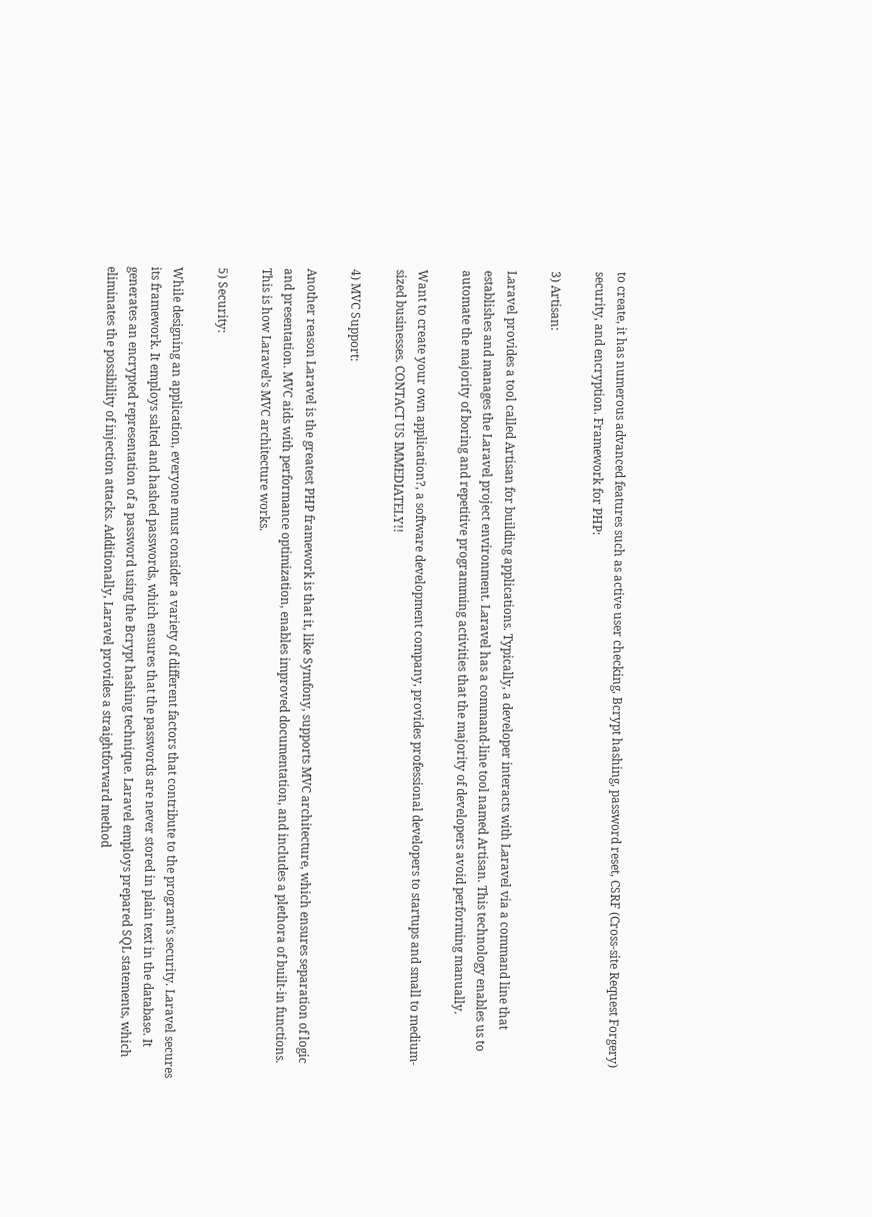to create, it has numerous advanced features such as active user checking, Bcrypt hashing, password reset, CSRF (Cross-site Request Forgery) security, and encryption. Framework for PHP:

3) Artisan:

Laravel provides a tool called Artisan for building applications. Typically, a developer interacts with Laravel via a command line that establishes and manages the Laravel project environment. Laravel has a command-line tool named Artisan. This technology enables us to automate the majority of boring and repetitive programming activities that the majority of developers avoid performing manually.

Want to create your own application?, a software development company, provides professional developers to startups and small to medium-sized businesses. CONTACT US IMMEDIATELY!!

4) MVC Support:

Another reason Laravel is the greatest PHP framework is that it, like Symfony, supports MVC architecture, which ensures separation of logic and presentation. MVC aids with performance optimization, enables improved documentation, and includes a plethora of built-in functions. This is how Laravel’s MVC architecture works.

5) Security:

While designing an application, everyone must consider a variety of different factors that contribute to the program’s security. Laravel secures its framework. It employs salted and hashed passwords, which ensures that the passwords are never stored in plain text in the database. It generates an encrypted representation of a password using the Bcrypt hashing technique. Laravel employs prepared SQL statements, which eliminates the possibility of injection attacks. Additionally, Laravel provides a straightforward method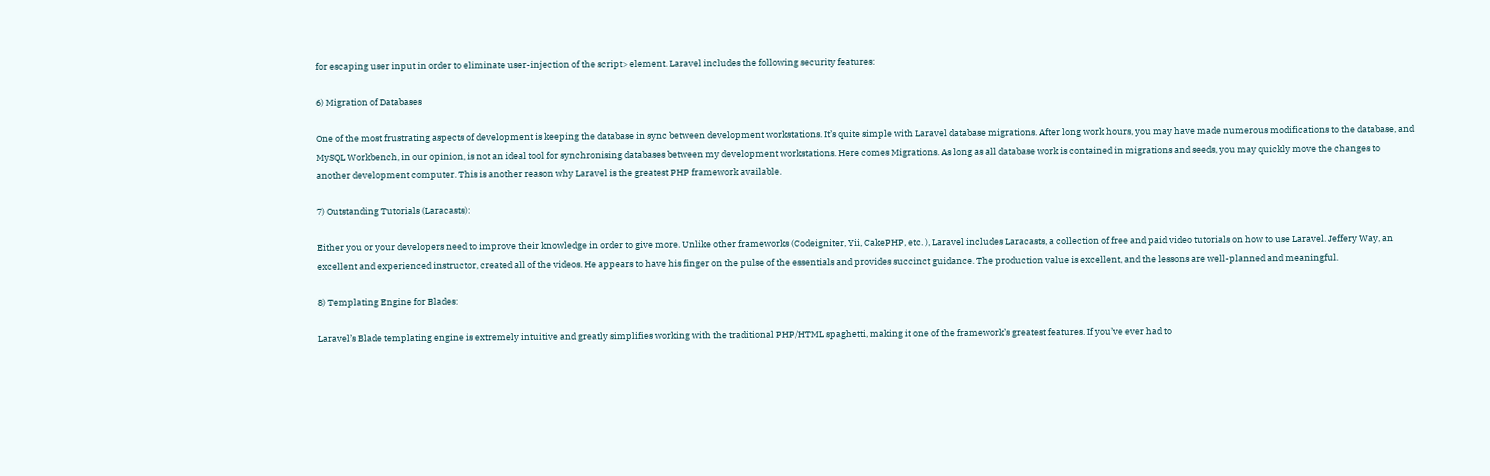for escaping user input in order to eliminate user-injection of the script> element. Laravel includes the following security features:

6) Migration of Databases

One of the most frustrating aspects of development is keeping the database in sync between development workstations. It’s quite simple with Laravel database migrations. After long work hours, you may have made numerous modifications to the database, and MySQL Workbench, in our opinion, is not an ideal tool for synchronising databases between my development workstations. Here comes Migrations. As long as all database work is contained in migrations and seeds, you may quickly move the changes to another development computer. This is another reason why Laravel is the greatest PHP framework available.

7) Outstanding Tutorials (Laracasts):

Either you or your developers need to improve their knowledge in order to give more. Unlike other frameworks (Codeigniter, Yii, CakePHP, etc. ), Laravel includes Laracasts, a collection of free and paid video tutorials on how to use Laravel. Jeffery Way, an excellent and experienced instructor, created all of the videos. He appears to have his finger on the pulse of the essentials and provides succinct guidance. The production value is excellent, and the lessons are well-planned and meaningful.

8) Templating Engine for Blades:

Laravel’s Blade templating engine is extremely intuitive and greatly simplifies working with the traditional PHP/HTML spaghetti, making it one of the framework’s greatest features. If you’ve ever had to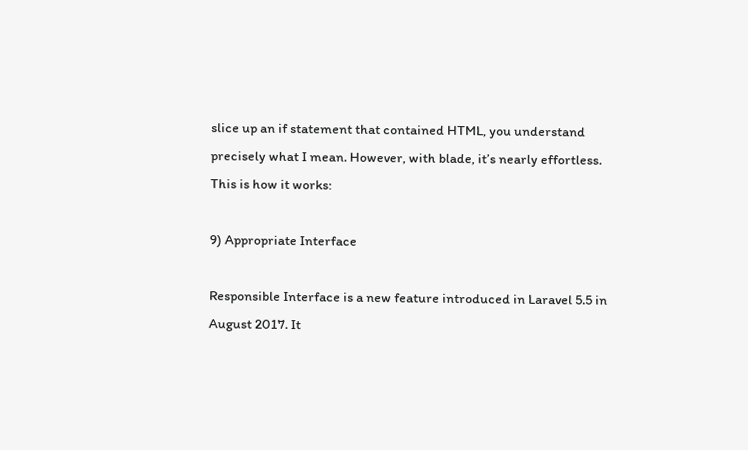slice up an if statement that contained HTML, you understand precisely what I mean. However, with blade, it’s nearly effortless. This is how it works:

9) Appropriate Interface

Responsible Interface is a new feature introduced in Laravel 5.5 in August 2017. It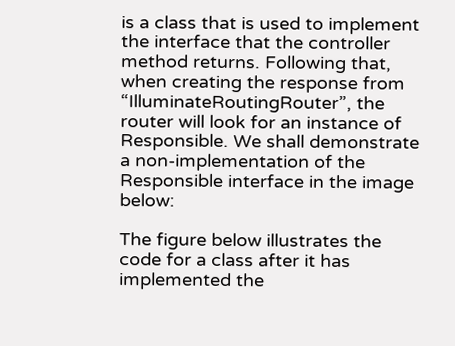is a class that is used to implement the interface that the controller method returns. Following that, when creating the response from “IlluminateRoutingRouter”, the router will look for an instance of Responsible. We shall demonstrate a non-implementation of the Responsible interface in the image below:

The figure below illustrates the code for a class after it has implemented the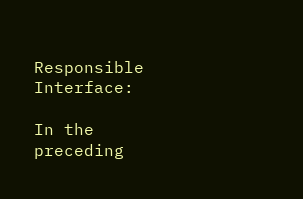Responsible Interface:

In the preceding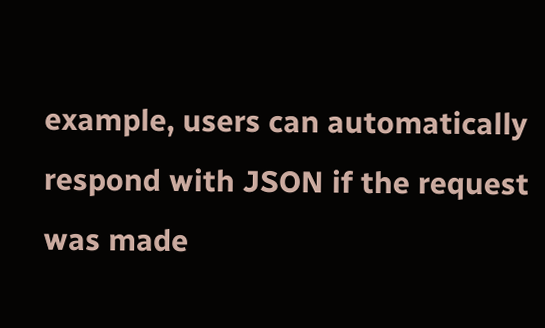example, users can automatically respond with JSON if the request was made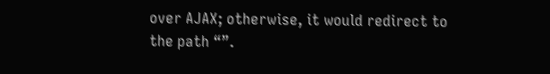over AJAX; otherwise, it would redirect to the path “”.